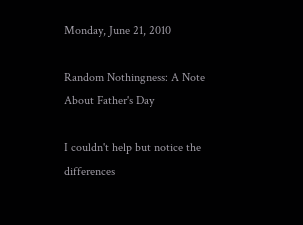Monday, June 21, 2010

Random Nothingness: A Note About Father's Day

I couldn't help but notice the differences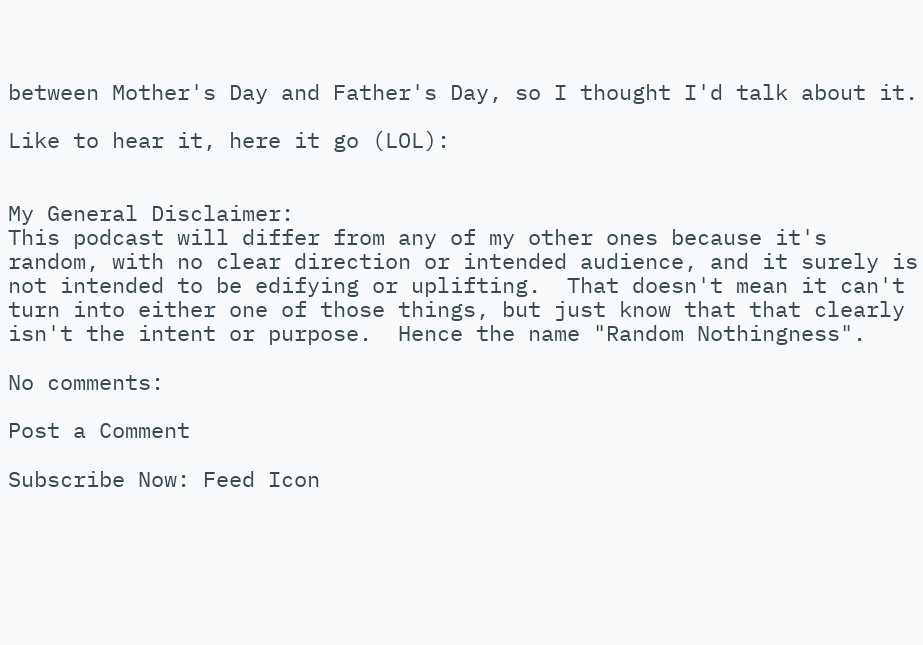between Mother's Day and Father's Day, so I thought I'd talk about it.

Like to hear it, here it go (LOL):


My General Disclaimer:
This podcast will differ from any of my other ones because it's random, with no clear direction or intended audience, and it surely is not intended to be edifying or uplifting.  That doesn't mean it can't turn into either one of those things, but just know that that clearly isn't the intent or purpose.  Hence the name "Random Nothingness".

No comments:

Post a Comment

Subscribe Now: Feed Icon